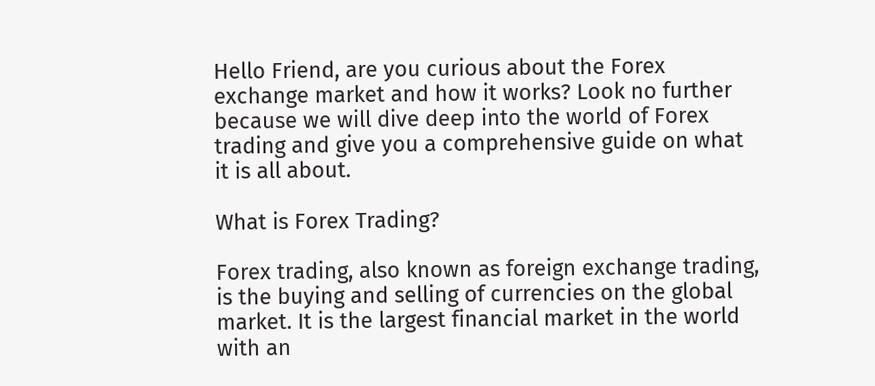Hello Friend, are you curious about the Forex exchange market and how it works? Look no further because we will dive deep into the world of Forex trading and give you a comprehensive guide on what it is all about.

What is Forex Trading?

Forex trading, also known as foreign exchange trading, is the buying and selling of currencies on the global market. It is the largest financial market in the world with an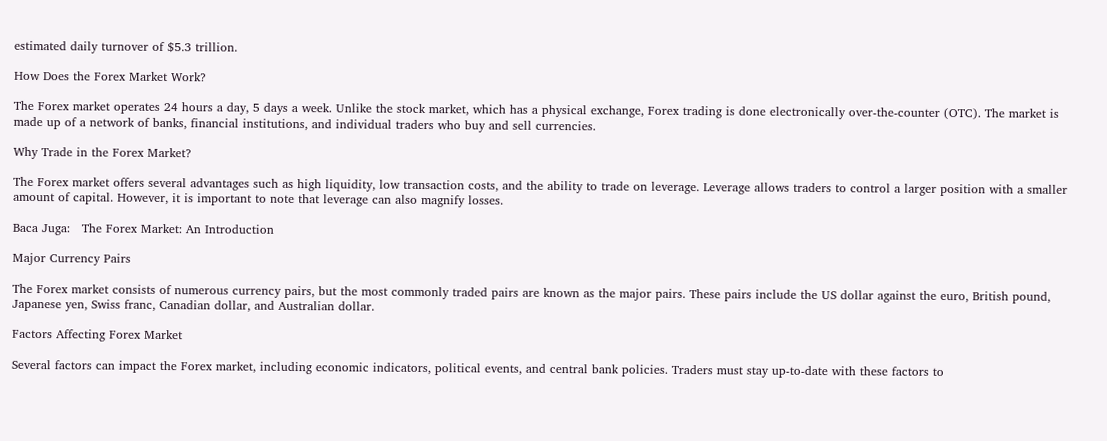estimated daily turnover of $5.3 trillion.

How Does the Forex Market Work?

The Forex market operates 24 hours a day, 5 days a week. Unlike the stock market, which has a physical exchange, Forex trading is done electronically over-the-counter (OTC). The market is made up of a network of banks, financial institutions, and individual traders who buy and sell currencies.

Why Trade in the Forex Market?

The Forex market offers several advantages such as high liquidity, low transaction costs, and the ability to trade on leverage. Leverage allows traders to control a larger position with a smaller amount of capital. However, it is important to note that leverage can also magnify losses.

Baca Juga:   The Forex Market: An Introduction

Major Currency Pairs

The Forex market consists of numerous currency pairs, but the most commonly traded pairs are known as the major pairs. These pairs include the US dollar against the euro, British pound, Japanese yen, Swiss franc, Canadian dollar, and Australian dollar.

Factors Affecting Forex Market

Several factors can impact the Forex market, including economic indicators, political events, and central bank policies. Traders must stay up-to-date with these factors to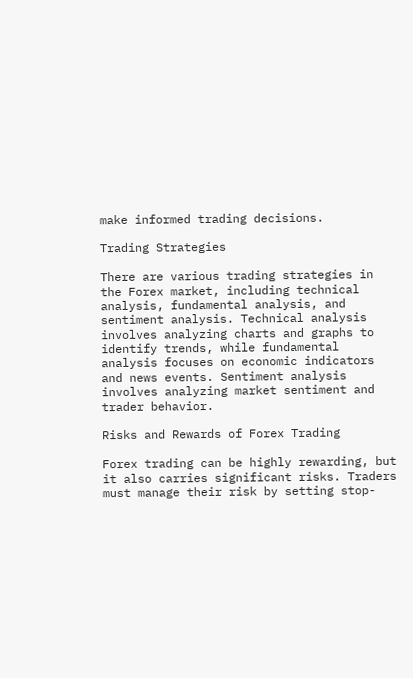make informed trading decisions.

Trading Strategies

There are various trading strategies in the Forex market, including technical analysis, fundamental analysis, and sentiment analysis. Technical analysis involves analyzing charts and graphs to identify trends, while fundamental analysis focuses on economic indicators and news events. Sentiment analysis involves analyzing market sentiment and trader behavior.

Risks and Rewards of Forex Trading

Forex trading can be highly rewarding, but it also carries significant risks. Traders must manage their risk by setting stop-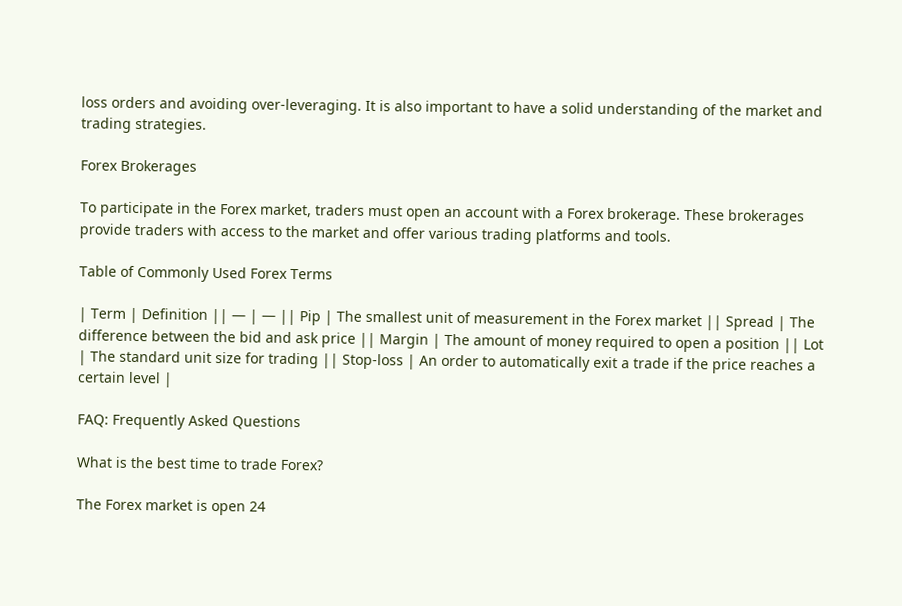loss orders and avoiding over-leveraging. It is also important to have a solid understanding of the market and trading strategies.

Forex Brokerages

To participate in the Forex market, traders must open an account with a Forex brokerage. These brokerages provide traders with access to the market and offer various trading platforms and tools.

Table of Commonly Used Forex Terms

| Term | Definition || — | — || Pip | The smallest unit of measurement in the Forex market || Spread | The difference between the bid and ask price || Margin | The amount of money required to open a position || Lot | The standard unit size for trading || Stop-loss | An order to automatically exit a trade if the price reaches a certain level |

FAQ: Frequently Asked Questions

What is the best time to trade Forex?

The Forex market is open 24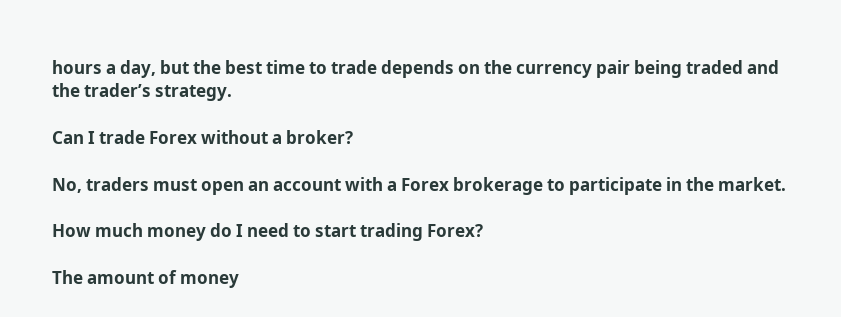hours a day, but the best time to trade depends on the currency pair being traded and the trader’s strategy.

Can I trade Forex without a broker?

No, traders must open an account with a Forex brokerage to participate in the market.

How much money do I need to start trading Forex?

The amount of money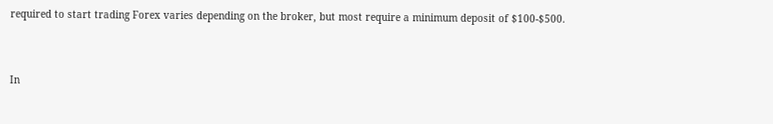required to start trading Forex varies depending on the broker, but most require a minimum deposit of $100-$500.


In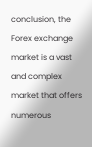conclusion, the Forex exchange market is a vast and complex market that offers numerous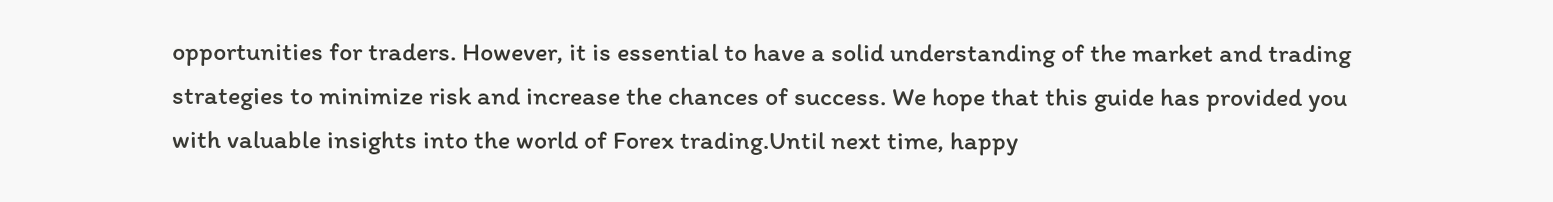opportunities for traders. However, it is essential to have a solid understanding of the market and trading strategies to minimize risk and increase the chances of success. We hope that this guide has provided you with valuable insights into the world of Forex trading.Until next time, happy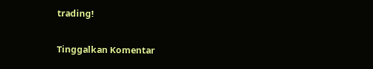trading!

Tinggalkan Komentar